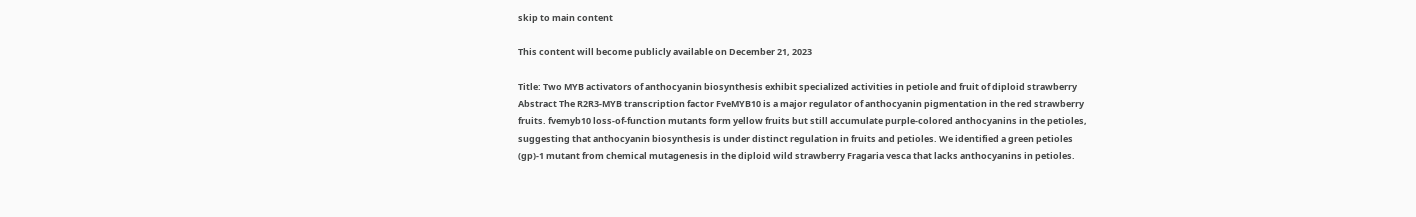skip to main content

This content will become publicly available on December 21, 2023

Title: Two MYB activators of anthocyanin biosynthesis exhibit specialized activities in petiole and fruit of diploid strawberry
Abstract The R2R3-MYB transcription factor FveMYB10 is a major regulator of anthocyanin pigmentation in the red strawberry fruits. fvemyb10 loss-of-function mutants form yellow fruits but still accumulate purple-colored anthocyanins in the petioles, suggesting that anthocyanin biosynthesis is under distinct regulation in fruits and petioles. We identified a green petioles (gp)-1 mutant from chemical mutagenesis in the diploid wild strawberry Fragaria vesca that lacks anthocyanins in petioles.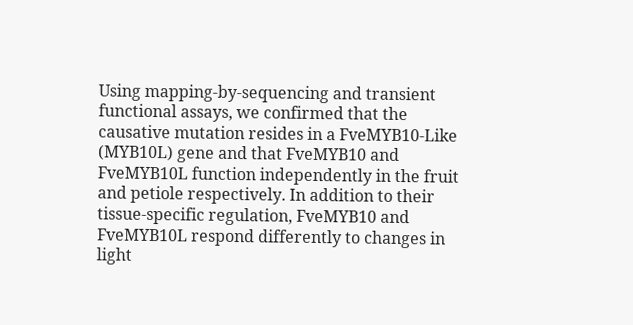Using mapping-by-sequencing and transient functional assays, we confirmed that the causative mutation resides in a FveMYB10-Like (MYB10L) gene and that FveMYB10 and FveMYB10L function independently in the fruit and petiole respectively. In addition to their tissue-specific regulation, FveMYB10 and FveMYB10L respond differently to changes in light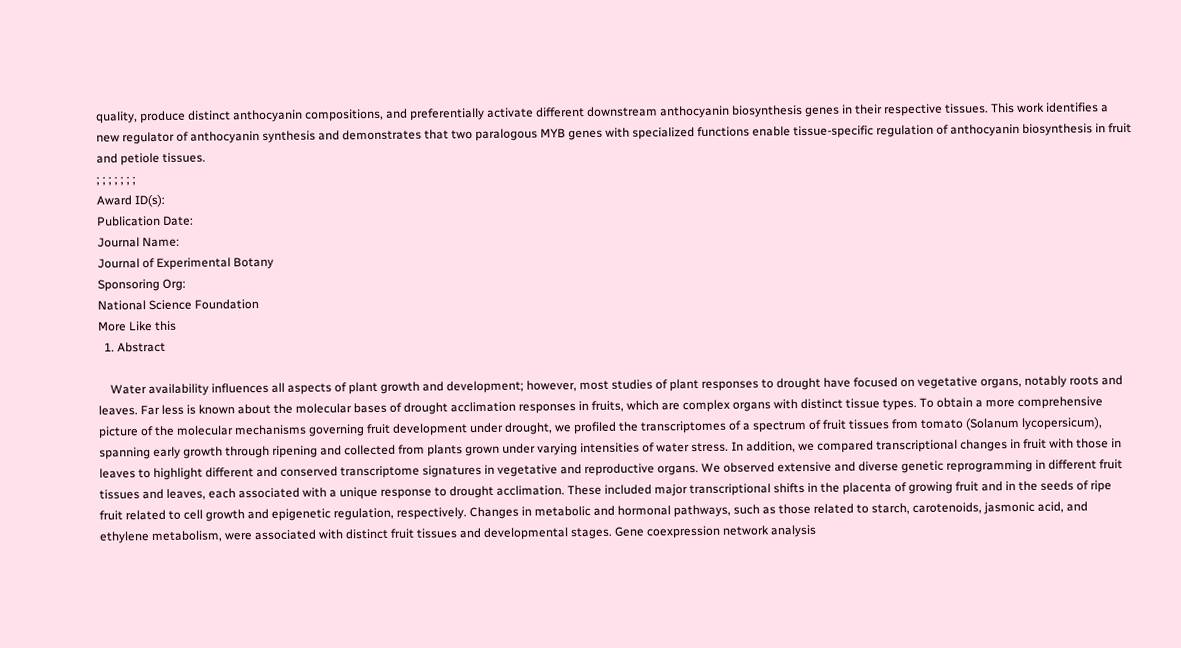quality, produce distinct anthocyanin compositions, and preferentially activate different downstream anthocyanin biosynthesis genes in their respective tissues. This work identifies a new regulator of anthocyanin synthesis and demonstrates that two paralogous MYB genes with specialized functions enable tissue-specific regulation of anthocyanin biosynthesis in fruit and petiole tissues.
; ; ; ; ; ; ;
Award ID(s):
Publication Date:
Journal Name:
Journal of Experimental Botany
Sponsoring Org:
National Science Foundation
More Like this
  1. Abstract

    Water availability influences all aspects of plant growth and development; however, most studies of plant responses to drought have focused on vegetative organs, notably roots and leaves. Far less is known about the molecular bases of drought acclimation responses in fruits, which are complex organs with distinct tissue types. To obtain a more comprehensive picture of the molecular mechanisms governing fruit development under drought, we profiled the transcriptomes of a spectrum of fruit tissues from tomato (Solanum lycopersicum), spanning early growth through ripening and collected from plants grown under varying intensities of water stress. In addition, we compared transcriptional changes in fruit with those in leaves to highlight different and conserved transcriptome signatures in vegetative and reproductive organs. We observed extensive and diverse genetic reprogramming in different fruit tissues and leaves, each associated with a unique response to drought acclimation. These included major transcriptional shifts in the placenta of growing fruit and in the seeds of ripe fruit related to cell growth and epigenetic regulation, respectively. Changes in metabolic and hormonal pathways, such as those related to starch, carotenoids, jasmonic acid, and ethylene metabolism, were associated with distinct fruit tissues and developmental stages. Gene coexpression network analysis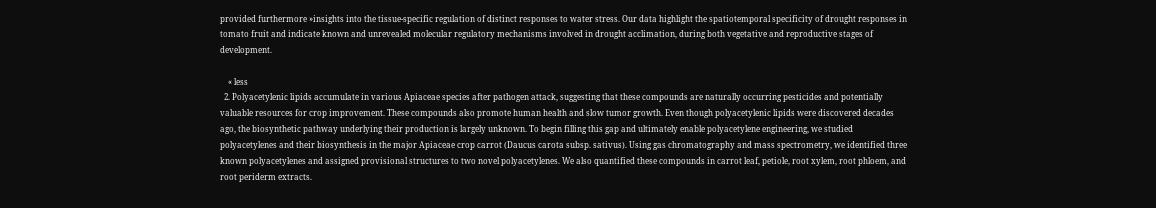provided furthermore »insights into the tissue-specific regulation of distinct responses to water stress. Our data highlight the spatiotemporal specificity of drought responses in tomato fruit and indicate known and unrevealed molecular regulatory mechanisms involved in drought acclimation, during both vegetative and reproductive stages of development.

    « less
  2. Polyacetylenic lipids accumulate in various Apiaceae species after pathogen attack, suggesting that these compounds are naturally occurring pesticides and potentially valuable resources for crop improvement. These compounds also promote human health and slow tumor growth. Even though polyacetylenic lipids were discovered decades ago, the biosynthetic pathway underlying their production is largely unknown. To begin filling this gap and ultimately enable polyacetylene engineering, we studied polyacetylenes and their biosynthesis in the major Apiaceae crop carrot (Daucus carota subsp. sativus). Using gas chromatography and mass spectrometry, we identified three known polyacetylenes and assigned provisional structures to two novel polyacetylenes. We also quantified these compounds in carrot leaf, petiole, root xylem, root phloem, and root periderm extracts.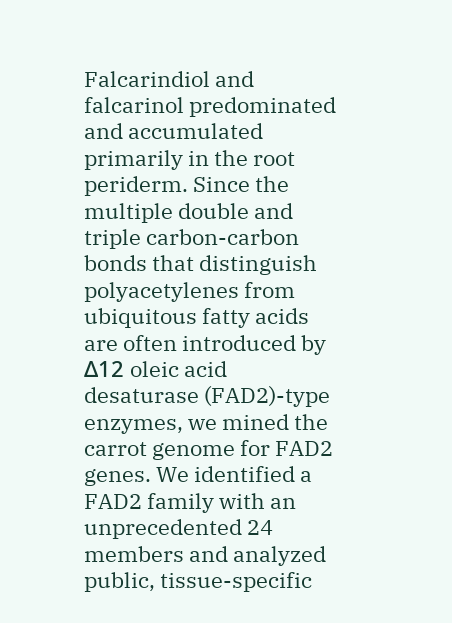Falcarindiol and falcarinol predominated and accumulated primarily in the root periderm. Since the multiple double and triple carbon-carbon bonds that distinguish polyacetylenes from ubiquitous fatty acids are often introduced by Δ12 oleic acid desaturase (FAD2)-type enzymes, we mined the carrot genome for FAD2 genes. We identified a FAD2 family with an unprecedented 24 members and analyzed public, tissue-specific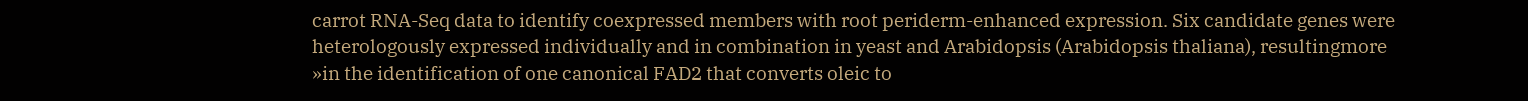carrot RNA-Seq data to identify coexpressed members with root periderm-enhanced expression. Six candidate genes were heterologously expressed individually and in combination in yeast and Arabidopsis (Arabidopsis thaliana), resultingmore »in the identification of one canonical FAD2 that converts oleic to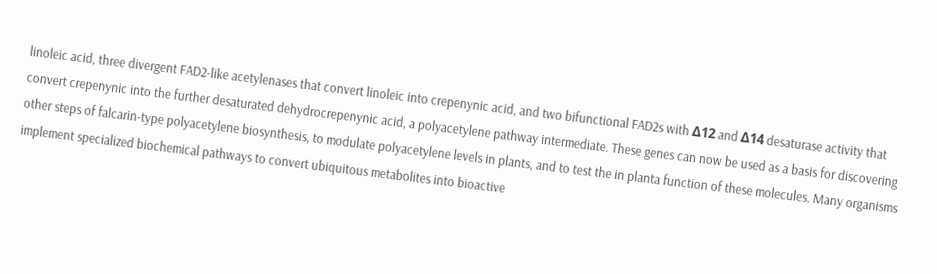linoleic acid, three divergent FAD2-like acetylenases that convert linoleic into crepenynic acid, and two bifunctional FAD2s with Δ12 and Δ14 desaturase activity that convert crepenynic into the further desaturated dehydrocrepenynic acid, a polyacetylene pathway intermediate. These genes can now be used as a basis for discovering other steps of falcarin-type polyacetylene biosynthesis, to modulate polyacetylene levels in plants, and to test the in planta function of these molecules. Many organisms implement specialized biochemical pathways to convert ubiquitous metabolites into bioactive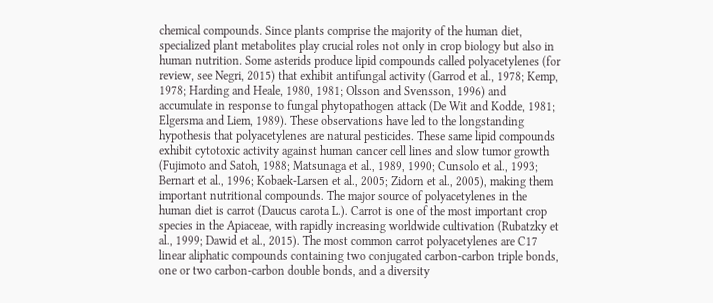chemical compounds. Since plants comprise the majority of the human diet, specialized plant metabolites play crucial roles not only in crop biology but also in human nutrition. Some asterids produce lipid compounds called polyacetylenes (for review, see Negri, 2015) that exhibit antifungal activity (Garrod et al., 1978; Kemp, 1978; Harding and Heale, 1980, 1981; Olsson and Svensson, 1996) and accumulate in response to fungal phytopathogen attack (De Wit and Kodde, 1981; Elgersma and Liem, 1989). These observations have led to the longstanding hypothesis that polyacetylenes are natural pesticides. These same lipid compounds exhibit cytotoxic activity against human cancer cell lines and slow tumor growth (Fujimoto and Satoh, 1988; Matsunaga et al., 1989, 1990; Cunsolo et al., 1993; Bernart et al., 1996; Kobaek-Larsen et al., 2005; Zidorn et al., 2005), making them important nutritional compounds. The major source of polyacetylenes in the human diet is carrot (Daucus carota L.). Carrot is one of the most important crop species in the Apiaceae, with rapidly increasing worldwide cultivation (Rubatzky et al., 1999; Dawid et al., 2015). The most common carrot polyacetylenes are C17 linear aliphatic compounds containing two conjugated carbon-carbon triple bonds, one or two carbon-carbon double bonds, and a diversity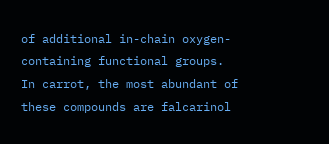of additional in-chain oxygen-containing functional groups. In carrot, the most abundant of these compounds are falcarinol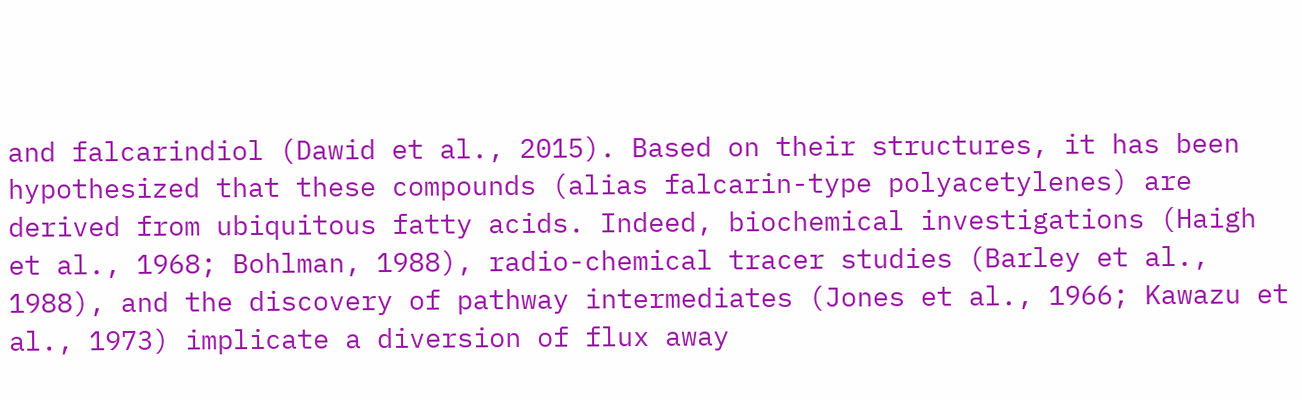and falcarindiol (Dawid et al., 2015). Based on their structures, it has been hypothesized that these compounds (alias falcarin-type polyacetylenes) are derived from ubiquitous fatty acids. Indeed, biochemical investigations (Haigh et al., 1968; Bohlman, 1988), radio-chemical tracer studies (Barley et al., 1988), and the discovery of pathway intermediates (Jones et al., 1966; Kawazu et al., 1973) implicate a diversion of flux away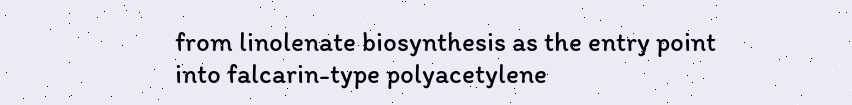from linolenate biosynthesis as the entry point into falcarin-type polyacetylene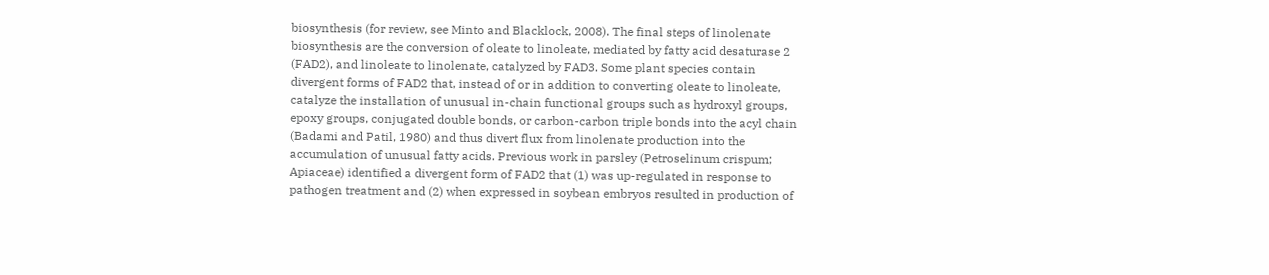biosynthesis (for review, see Minto and Blacklock, 2008). The final steps of linolenate biosynthesis are the conversion of oleate to linoleate, mediated by fatty acid desaturase 2 (FAD2), and linoleate to linolenate, catalyzed by FAD3. Some plant species contain divergent forms of FAD2 that, instead of or in addition to converting oleate to linoleate, catalyze the installation of unusual in-chain functional groups such as hydroxyl groups, epoxy groups, conjugated double bonds, or carbon-carbon triple bonds into the acyl chain (Badami and Patil, 1980) and thus divert flux from linolenate production into the accumulation of unusual fatty acids. Previous work in parsley (Petroselinum crispum; Apiaceae) identified a divergent form of FAD2 that (1) was up-regulated in response to pathogen treatment and (2) when expressed in soybean embryos resulted in production of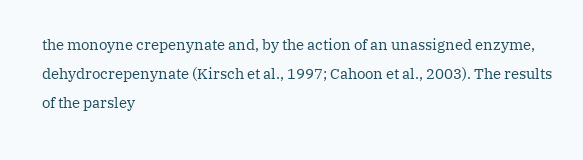the monoyne crepenynate and, by the action of an unassigned enzyme, dehydrocrepenynate (Kirsch et al., 1997; Cahoon et al., 2003). The results of the parsley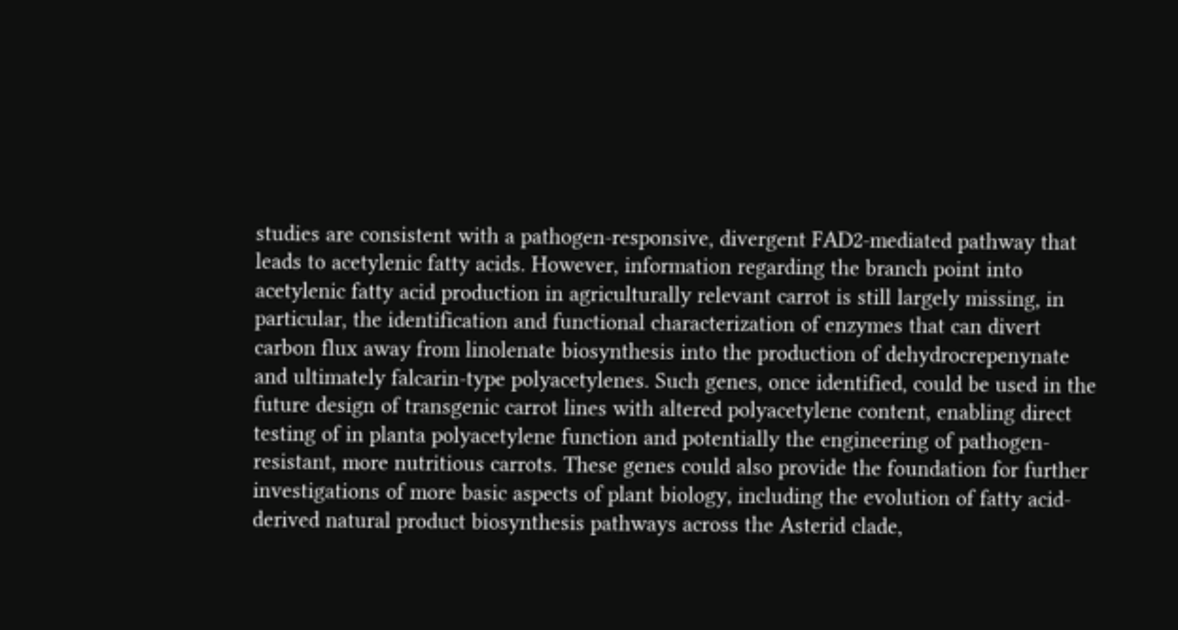studies are consistent with a pathogen-responsive, divergent FAD2-mediated pathway that leads to acetylenic fatty acids. However, information regarding the branch point into acetylenic fatty acid production in agriculturally relevant carrot is still largely missing, in particular, the identification and functional characterization of enzymes that can divert carbon flux away from linolenate biosynthesis into the production of dehydrocrepenynate and ultimately falcarin-type polyacetylenes. Such genes, once identified, could be used in the future design of transgenic carrot lines with altered polyacetylene content, enabling direct testing of in planta polyacetylene function and potentially the engineering of pathogen-resistant, more nutritious carrots. These genes could also provide the foundation for further investigations of more basic aspects of plant biology, including the evolution of fatty acid-derived natural product biosynthesis pathways across the Asterid clade,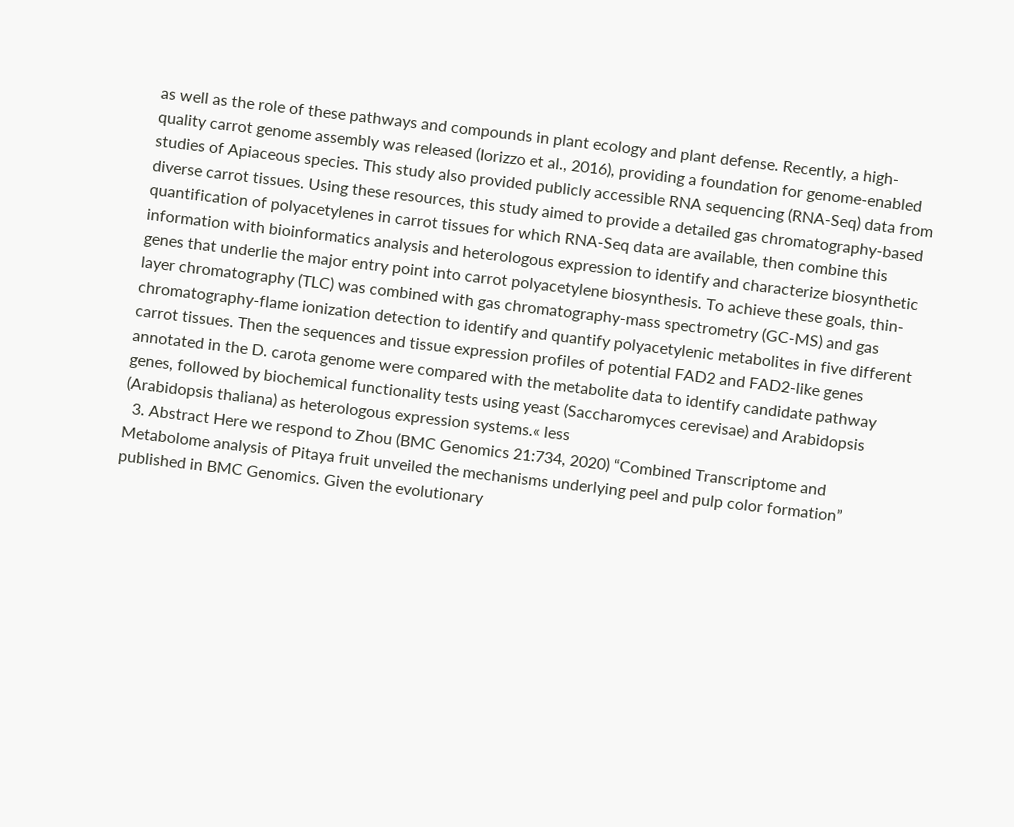as well as the role of these pathways and compounds in plant ecology and plant defense. Recently, a high-quality carrot genome assembly was released (Iorizzo et al., 2016), providing a foundation for genome-enabled studies of Apiaceous species. This study also provided publicly accessible RNA sequencing (RNA-Seq) data from diverse carrot tissues. Using these resources, this study aimed to provide a detailed gas chromatography-based quantification of polyacetylenes in carrot tissues for which RNA-Seq data are available, then combine this information with bioinformatics analysis and heterologous expression to identify and characterize biosynthetic genes that underlie the major entry point into carrot polyacetylene biosynthesis. To achieve these goals, thin-layer chromatography (TLC) was combined with gas chromatography-mass spectrometry (GC-MS) and gas chromatography-flame ionization detection to identify and quantify polyacetylenic metabolites in five different carrot tissues. Then the sequences and tissue expression profiles of potential FAD2 and FAD2-like genes annotated in the D. carota genome were compared with the metabolite data to identify candidate pathway genes, followed by biochemical functionality tests using yeast (Saccharomyces cerevisae) and Arabidopsis (Arabidopsis thaliana) as heterologous expression systems.« less
  3. Abstract Here we respond to Zhou (BMC Genomics 21:734, 2020) “Combined Transcriptome and Metabolome analysis of Pitaya fruit unveiled the mechanisms underlying peel and pulp color formation” published in BMC Genomics. Given the evolutionary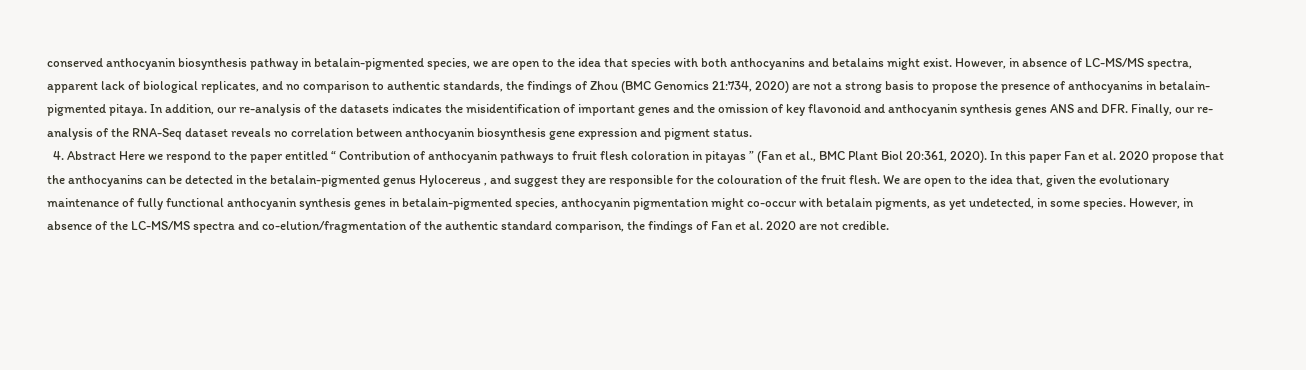conserved anthocyanin biosynthesis pathway in betalain-pigmented species, we are open to the idea that species with both anthocyanins and betalains might exist. However, in absence of LC-MS/MS spectra, apparent lack of biological replicates, and no comparison to authentic standards, the findings of Zhou (BMC Genomics 21:734, 2020) are not a strong basis to propose the presence of anthocyanins in betalain-pigmented pitaya. In addition, our re-analysis of the datasets indicates the misidentification of important genes and the omission of key flavonoid and anthocyanin synthesis genes ANS and DFR. Finally, our re-analysis of the RNA-Seq dataset reveals no correlation between anthocyanin biosynthesis gene expression and pigment status.
  4. Abstract Here we respond to the paper entitled “ Contribution of anthocyanin pathways to fruit flesh coloration in pitayas ” (Fan et al., BMC Plant Biol 20:361, 2020). In this paper Fan et al. 2020 propose that the anthocyanins can be detected in the betalain-pigmented genus Hylocereus , and suggest they are responsible for the colouration of the fruit flesh. We are open to the idea that, given the evolutionary maintenance of fully functional anthocyanin synthesis genes in betalain-pigmented species, anthocyanin pigmentation might co-occur with betalain pigments, as yet undetected, in some species. However, in absence of the LC-MS/MS spectra and co-elution/fragmentation of the authentic standard comparison, the findings of Fan et al. 2020 are not credible.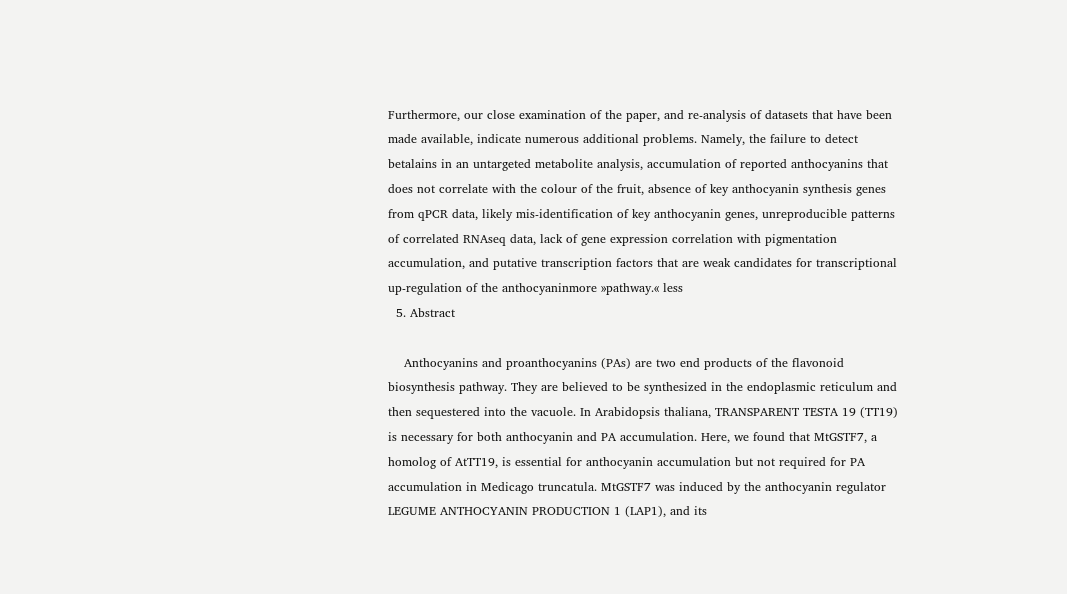Furthermore, our close examination of the paper, and re-analysis of datasets that have been made available, indicate numerous additional problems. Namely, the failure to detect betalains in an untargeted metabolite analysis, accumulation of reported anthocyanins that does not correlate with the colour of the fruit, absence of key anthocyanin synthesis genes from qPCR data, likely mis-identification of key anthocyanin genes, unreproducible patterns of correlated RNAseq data, lack of gene expression correlation with pigmentation accumulation, and putative transcription factors that are weak candidates for transcriptional up-regulation of the anthocyaninmore »pathway.« less
  5. Abstract

    Anthocyanins and proanthocyanins (PAs) are two end products of the flavonoid biosynthesis pathway. They are believed to be synthesized in the endoplasmic reticulum and then sequestered into the vacuole. In Arabidopsis thaliana, TRANSPARENT TESTA 19 (TT19) is necessary for both anthocyanin and PA accumulation. Here, we found that MtGSTF7, a homolog of AtTT19, is essential for anthocyanin accumulation but not required for PA accumulation in Medicago truncatula. MtGSTF7 was induced by the anthocyanin regulator LEGUME ANTHOCYANIN PRODUCTION 1 (LAP1), and its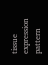tissue expression pattern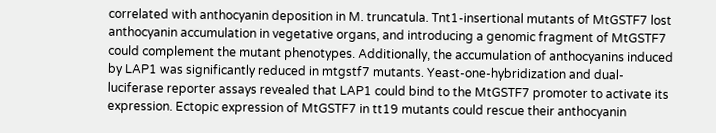correlated with anthocyanin deposition in M. truncatula. Tnt1-insertional mutants of MtGSTF7 lost anthocyanin accumulation in vegetative organs, and introducing a genomic fragment of MtGSTF7 could complement the mutant phenotypes. Additionally, the accumulation of anthocyanins induced by LAP1 was significantly reduced in mtgstf7 mutants. Yeast-one-hybridization and dual-luciferase reporter assays revealed that LAP1 could bind to the MtGSTF7 promoter to activate its expression. Ectopic expression of MtGSTF7 in tt19 mutants could rescue their anthocyanin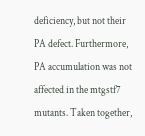deficiency, but not their PA defect. Furthermore, PA accumulation was not affected in the mtgstf7 mutants. Taken together,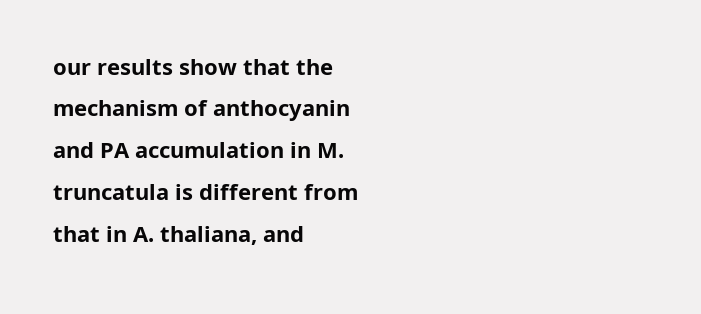our results show that the mechanism of anthocyanin and PA accumulation in M. truncatula is different from that in A. thaliana, and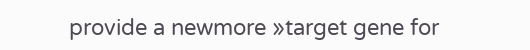provide a newmore »target gene for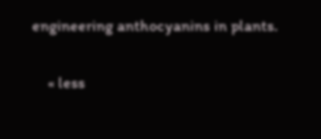engineering anthocyanins in plants.

    « less